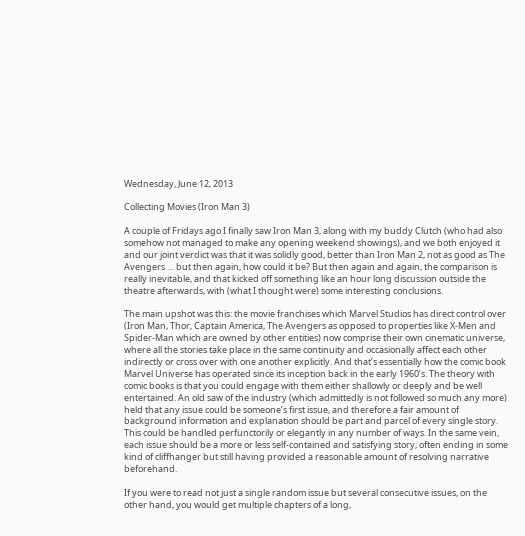Wednesday, June 12, 2013

Collecting Movies (Iron Man 3)

A couple of Fridays ago I finally saw Iron Man 3, along with my buddy Clutch (who had also somehow not managed to make any opening weekend showings), and we both enjoyed it and our joint verdict was that it was solidly good, better than Iron Man 2, not as good as The Avengers … but then again, how could it be? But then again and again, the comparison is really inevitable, and that kicked off something like an hour long discussion outside the theatre afterwards, with (what I thought were) some interesting conclusions.

The main upshot was this: the movie franchises which Marvel Studios has direct control over (Iron Man, Thor, Captain America, The Avengers as opposed to properties like X-Men and Spider-Man which are owned by other entities) now comprise their own cinematic universe, where all the stories take place in the same continuity and occasionally affect each other indirectly or cross over with one another explicitly. And that’s essentially how the comic book Marvel Universe has operated since its inception back in the early 1960’s. The theory with comic books is that you could engage with them either shallowly or deeply and be well entertained. An old saw of the industry (which admittedly is not followed so much any more) held that any issue could be someone’s first issue, and therefore a fair amount of background information and explanation should be part and parcel of every single story. This could be handled perfunctorily or elegantly in any number of ways. In the same vein, each issue should be a more or less self-contained and satisfying story, often ending in some kind of cliffhanger but still having provided a reasonable amount of resolving narrative beforehand.

If you were to read not just a single random issue but several consecutive issues, on the other hand, you would get multiple chapters of a long,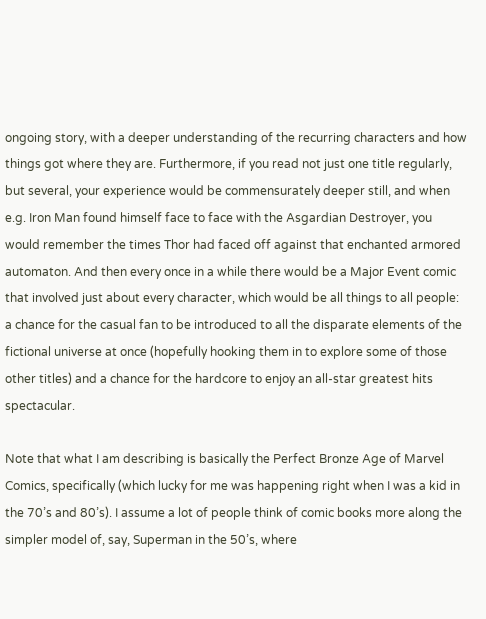ongoing story, with a deeper understanding of the recurring characters and how things got where they are. Furthermore, if you read not just one title regularly, but several, your experience would be commensurately deeper still, and when e.g. Iron Man found himself face to face with the Asgardian Destroyer, you would remember the times Thor had faced off against that enchanted armored automaton. And then every once in a while there would be a Major Event comic that involved just about every character, which would be all things to all people: a chance for the casual fan to be introduced to all the disparate elements of the fictional universe at once (hopefully hooking them in to explore some of those other titles) and a chance for the hardcore to enjoy an all-star greatest hits spectacular.

Note that what I am describing is basically the Perfect Bronze Age of Marvel Comics, specifically (which lucky for me was happening right when I was a kid in the 70’s and 80’s). I assume a lot of people think of comic books more along the simpler model of, say, Superman in the 50’s, where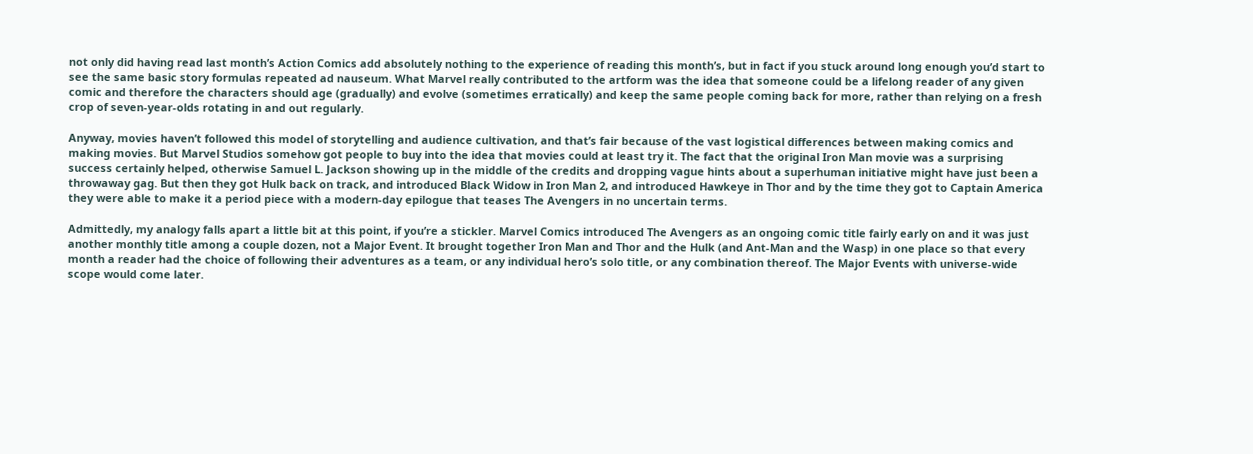not only did having read last month’s Action Comics add absolutely nothing to the experience of reading this month’s, but in fact if you stuck around long enough you’d start to see the same basic story formulas repeated ad nauseum. What Marvel really contributed to the artform was the idea that someone could be a lifelong reader of any given comic and therefore the characters should age (gradually) and evolve (sometimes erratically) and keep the same people coming back for more, rather than relying on a fresh crop of seven-year-olds rotating in and out regularly.

Anyway, movies haven’t followed this model of storytelling and audience cultivation, and that’s fair because of the vast logistical differences between making comics and making movies. But Marvel Studios somehow got people to buy into the idea that movies could at least try it. The fact that the original Iron Man movie was a surprising success certainly helped, otherwise Samuel L. Jackson showing up in the middle of the credits and dropping vague hints about a superhuman initiative might have just been a throwaway gag. But then they got Hulk back on track, and introduced Black Widow in Iron Man 2, and introduced Hawkeye in Thor and by the time they got to Captain America they were able to make it a period piece with a modern-day epilogue that teases The Avengers in no uncertain terms.

Admittedly, my analogy falls apart a little bit at this point, if you’re a stickler. Marvel Comics introduced The Avengers as an ongoing comic title fairly early on and it was just another monthly title among a couple dozen, not a Major Event. It brought together Iron Man and Thor and the Hulk (and Ant-Man and the Wasp) in one place so that every month a reader had the choice of following their adventures as a team, or any individual hero’s solo title, or any combination thereof. The Major Events with universe-wide scope would come later.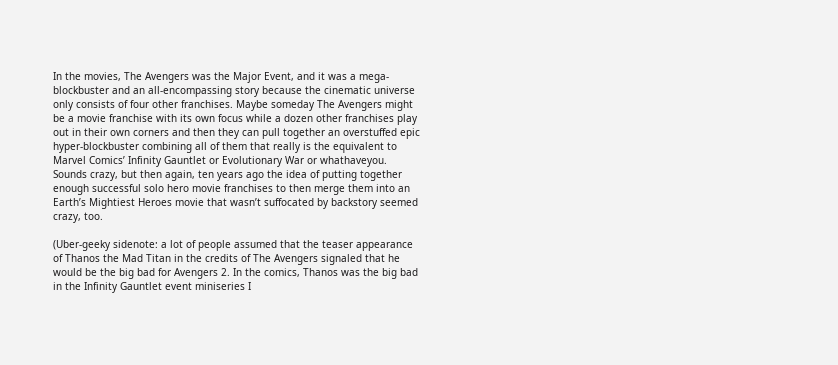In the movies, The Avengers was the Major Event, and it was a mega-blockbuster and an all-encompassing story because the cinematic universe only consists of four other franchises. Maybe someday The Avengers might be a movie franchise with its own focus while a dozen other franchises play out in their own corners and then they can pull together an overstuffed epic hyper-blockbuster combining all of them that really is the equivalent to Marvel Comics’ Infinity Gauntlet or Evolutionary War or whathaveyou. Sounds crazy, but then again, ten years ago the idea of putting together enough successful solo hero movie franchises to then merge them into an Earth’s Mightiest Heroes movie that wasn’t suffocated by backstory seemed crazy, too.

(Uber-geeky sidenote: a lot of people assumed that the teaser appearance of Thanos the Mad Titan in the credits of The Avengers signaled that he would be the big bad for Avengers 2. In the comics, Thanos was the big bad in the Infinity Gauntlet event miniseries I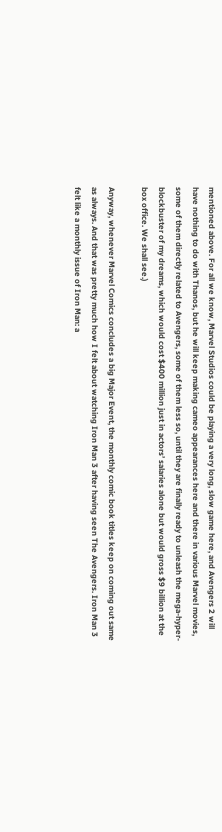mentioned above. For all we know, Marvel Studios could be playing a very long, slow game here, and Avengers 2 will have nothing to do with Thanos, but he will keep making cameo appearances here and there in various Marvel movies, some of them directly related to Avengers, some of them less so, until they are finally ready to unleash the mega-hyper-blockbuster of my dreams, which would cost $400 million just in actors’ salaries alone but would gross $9 billion at the box office. We shall see.)

Anyway, whenever Marvel Comics concludes a big Major Event, the monthly comic book titles keep on coming out same as always. And that was pretty much how I felt about watching Iron Man 3 after having seen The Avengers. Iron Man 3 felt like a monthly issue of Iron Man: a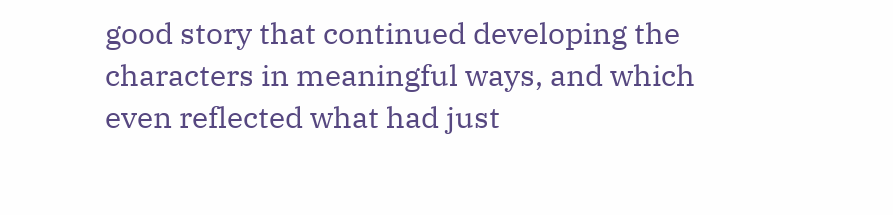good story that continued developing the characters in meaningful ways, and which even reflected what had just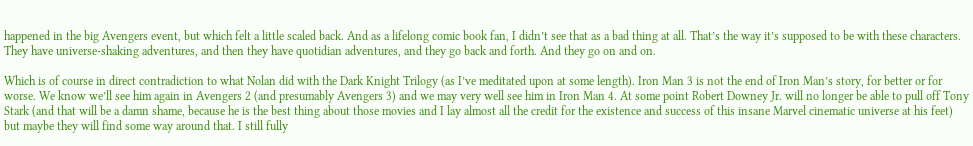happened in the big Avengers event, but which felt a little scaled back. And as a lifelong comic book fan, I didn’t see that as a bad thing at all. That’s the way it’s supposed to be with these characters. They have universe-shaking adventures, and then they have quotidian adventures, and they go back and forth. And they go on and on.

Which is of course in direct contradiction to what Nolan did with the Dark Knight Trilogy (as I’ve meditated upon at some length). Iron Man 3 is not the end of Iron Man’s story, for better or for worse. We know we’ll see him again in Avengers 2 (and presumably Avengers 3) and we may very well see him in Iron Man 4. At some point Robert Downey Jr. will no longer be able to pull off Tony Stark (and that will be a damn shame, because he is the best thing about those movies and I lay almost all the credit for the existence and success of this insane Marvel cinematic universe at his feet) but maybe they will find some way around that. I still fully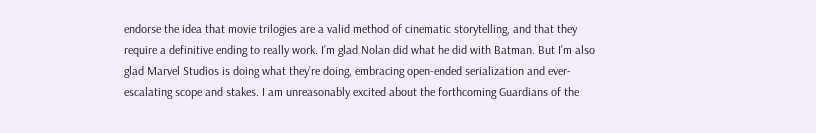endorse the idea that movie trilogies are a valid method of cinematic storytelling, and that they require a definitive ending to really work. I’m glad Nolan did what he did with Batman. But I’m also glad Marvel Studios is doing what they’re doing, embracing open-ended serialization and ever-escalating scope and stakes. I am unreasonably excited about the forthcoming Guardians of the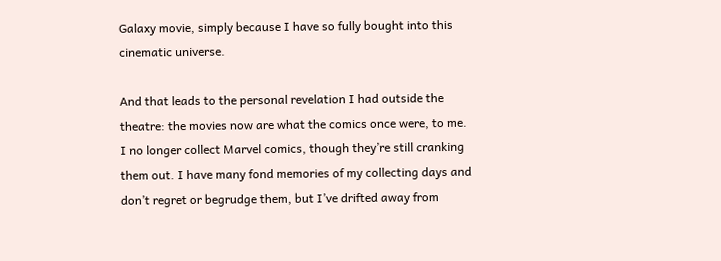Galaxy movie, simply because I have so fully bought into this cinematic universe.

And that leads to the personal revelation I had outside the theatre: the movies now are what the comics once were, to me. I no longer collect Marvel comics, though they’re still cranking them out. I have many fond memories of my collecting days and don’t regret or begrudge them, but I’ve drifted away from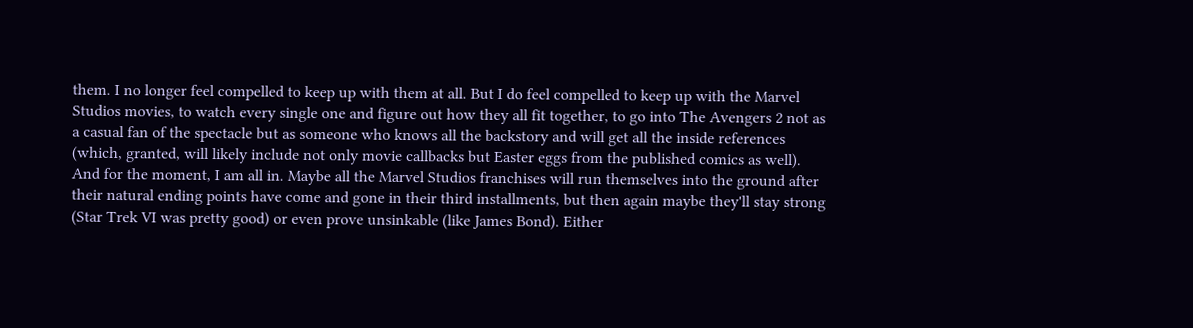them. I no longer feel compelled to keep up with them at all. But I do feel compelled to keep up with the Marvel Studios movies, to watch every single one and figure out how they all fit together, to go into The Avengers 2 not as a casual fan of the spectacle but as someone who knows all the backstory and will get all the inside references (which, granted, will likely include not only movie callbacks but Easter eggs from the published comics as well). And for the moment, I am all in. Maybe all the Marvel Studios franchises will run themselves into the ground after their natural ending points have come and gone in their third installments, but then again maybe they'll stay strong (Star Trek VI was pretty good) or even prove unsinkable (like James Bond). Either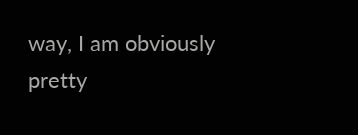way, I am obviously pretty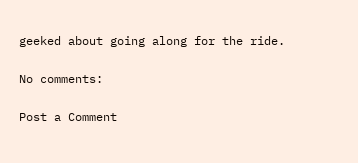geeked about going along for the ride.

No comments:

Post a Comment